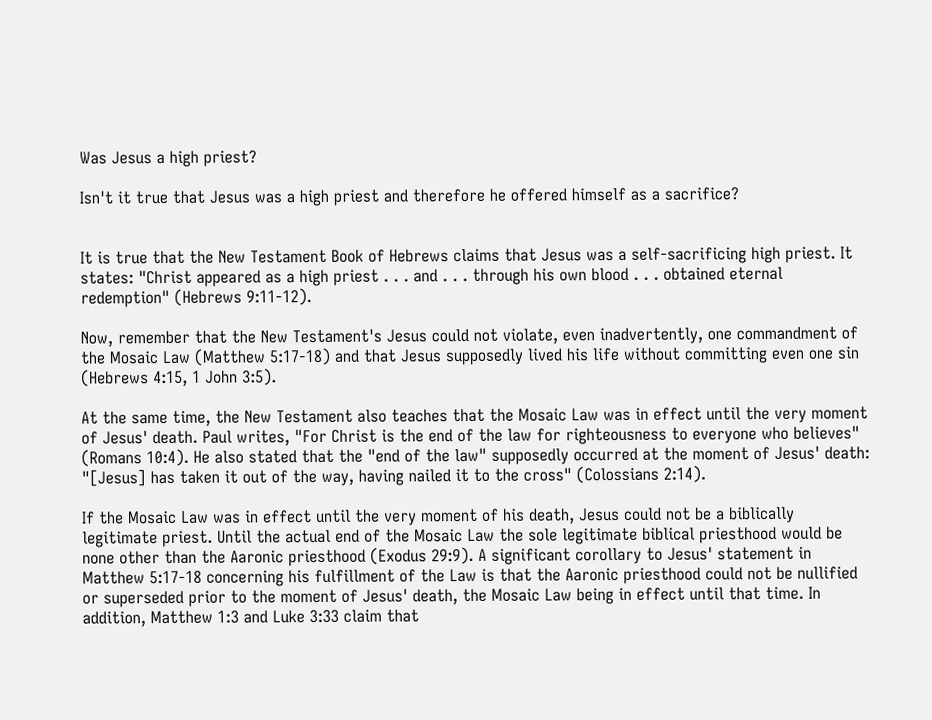Was Jesus a high priest?

Isn't it true that Jesus was a high priest and therefore he offered himself as a sacrifice?


It is true that the New Testament Book of Hebrews claims that Jesus was a self-sacrificing high priest. It states: "Christ appeared as a high priest . . . and . . . through his own blood . . . obtained eternal redemption" (Hebrews 9:11-12).

Now, remember that the New Testament's Jesus could not violate, even inadvertently, one commandment of the Mosaic Law (Matthew 5:17-18) and that Jesus supposedly lived his life without committing even one sin (Hebrews 4:15, 1 John 3:5).

At the same time, the New Testament also teaches that the Mosaic Law was in effect until the very moment of Jesus' death. Paul writes, "For Christ is the end of the law for righteousness to everyone who believes" (Romans 10:4). He also stated that the "end of the law" supposedly occurred at the moment of Jesus' death: "[Jesus] has taken it out of the way, having nailed it to the cross" (Colossians 2:14).

If the Mosaic Law was in effect until the very moment of his death, Jesus could not be a biblically legitimate priest. Until the actual end of the Mosaic Law the sole legitimate biblical priesthood would be none other than the Aaronic priesthood (Exodus 29:9). A significant corollary to Jesus' statement in Matthew 5:17-18 concerning his fulfillment of the Law is that the Aaronic priesthood could not be nullified or superseded prior to the moment of Jesus' death, the Mosaic Law being in effect until that time. In addition, Matthew 1:3 and Luke 3:33 claim that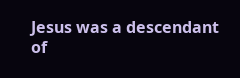Jesus was a descendant of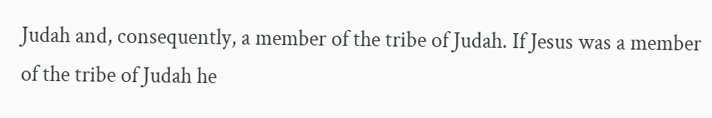Judah and, consequently, a member of the tribe of Judah. If Jesus was a member of the tribe of Judah he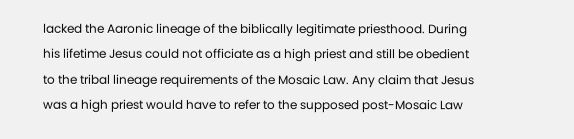lacked the Aaronic lineage of the biblically legitimate priesthood. During his lifetime Jesus could not officiate as a high priest and still be obedient to the tribal lineage requirements of the Mosaic Law. Any claim that Jesus was a high priest would have to refer to the supposed post-Mosaic Law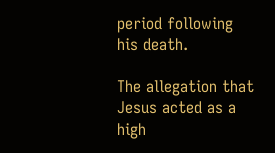period following his death.

The allegation that Jesus acted as a high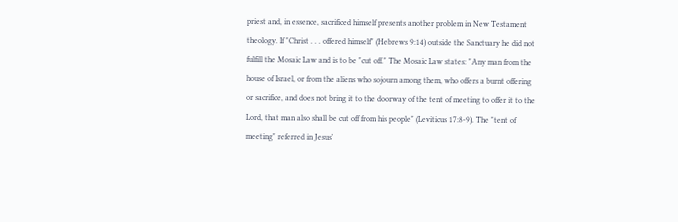priest and, in essence, sacrificed himself presents another problem in New Testament theology. If "Christ . . . offered himself" (Hebrews 9:14) outside the Sanctuary he did not fulfill the Mosaic Law and is to be "cut off." The Mosaic Law states: "Any man from the house of Israel, or from the aliens who sojourn among them, who offers a burnt offering or sacrifice, and does not bring it to the doorway of the tent of meeting to offer it to the Lord, that man also shall be cut off from his people" (Leviticus 17:8-9). The "tent of meeting" referred in Jesus'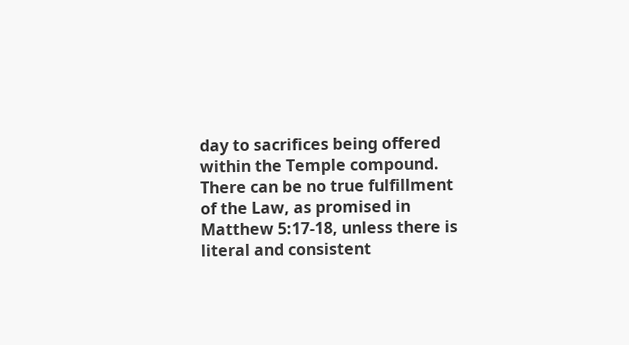day to sacrifices being offered within the Temple compound. There can be no true fulfillment of the Law, as promised in Matthew 5:17-18, unless there is literal and consistent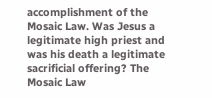accomplishment of the Mosaic Law. Was Jesus a legitimate high priest and was his death a legitimate sacrificial offering? The Mosaic Law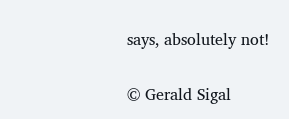says, absolutely not!

© Gerald Sigal